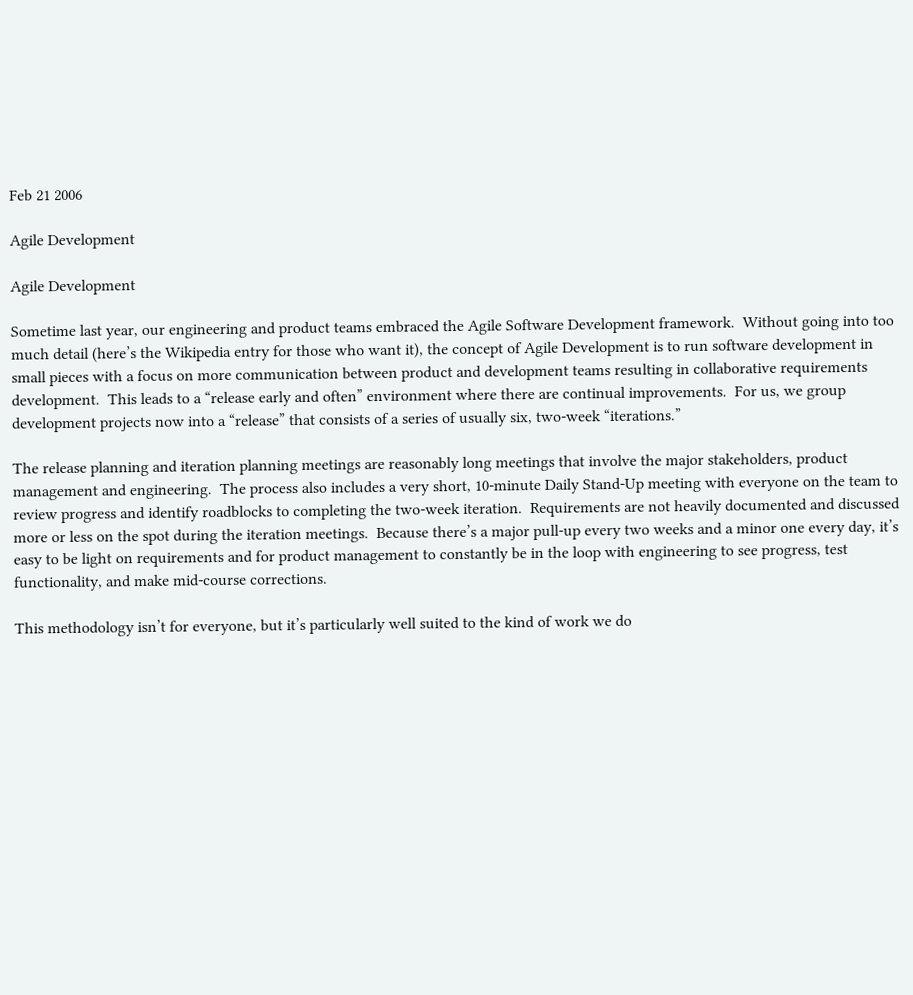Feb 21 2006

Agile Development

Agile Development

Sometime last year, our engineering and product teams embraced the Agile Software Development framework.  Without going into too much detail (here’s the Wikipedia entry for those who want it), the concept of Agile Development is to run software development in small pieces with a focus on more communication between product and development teams resulting in collaborative requirements development.  This leads to a “release early and often” environment where there are continual improvements.  For us, we group development projects now into a “release” that consists of a series of usually six, two-week “iterations.”

The release planning and iteration planning meetings are reasonably long meetings that involve the major stakeholders, product management and engineering.  The process also includes a very short, 10-minute Daily Stand-Up meeting with everyone on the team to review progress and identify roadblocks to completing the two-week iteration.  Requirements are not heavily documented and discussed more or less on the spot during the iteration meetings.  Because there’s a major pull-up every two weeks and a minor one every day, it’s easy to be light on requirements and for product management to constantly be in the loop with engineering to see progress, test functionality, and make mid-course corrections.

This methodology isn’t for everyone, but it’s particularly well suited to the kind of work we do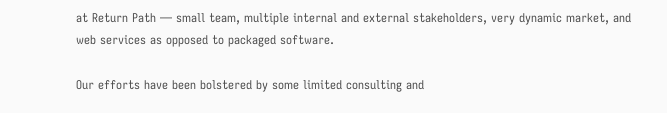at Return Path — small team, multiple internal and external stakeholders, very dynamic market, and web services as opposed to packaged software.

Our efforts have been bolstered by some limited consulting and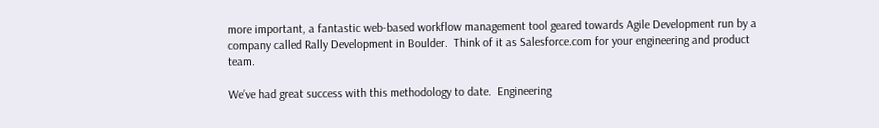more important, a fantastic web-based workflow management tool geared towards Agile Development run by a company called Rally Development in Boulder.  Think of it as Salesforce.com for your engineering and product team.

We’ve had great success with this methodology to date.  Engineering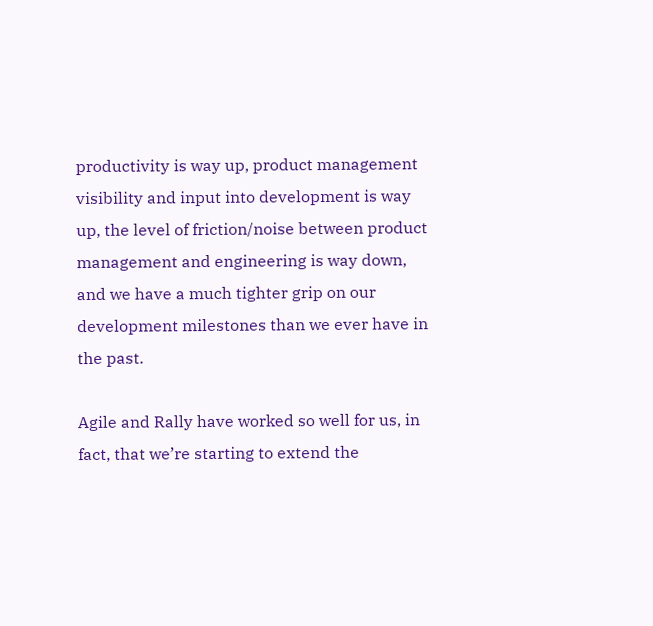productivity is way up, product management visibility and input into development is way up, the level of friction/noise between product management and engineering is way down, and we have a much tighter grip on our development milestones than we ever have in the past.

Agile and Rally have worked so well for us, in fact, that we’re starting to extend the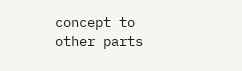concept to other parts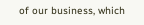of our business, which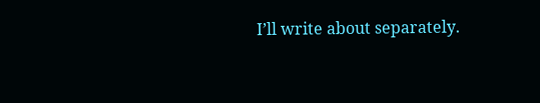I’ll write about separately.